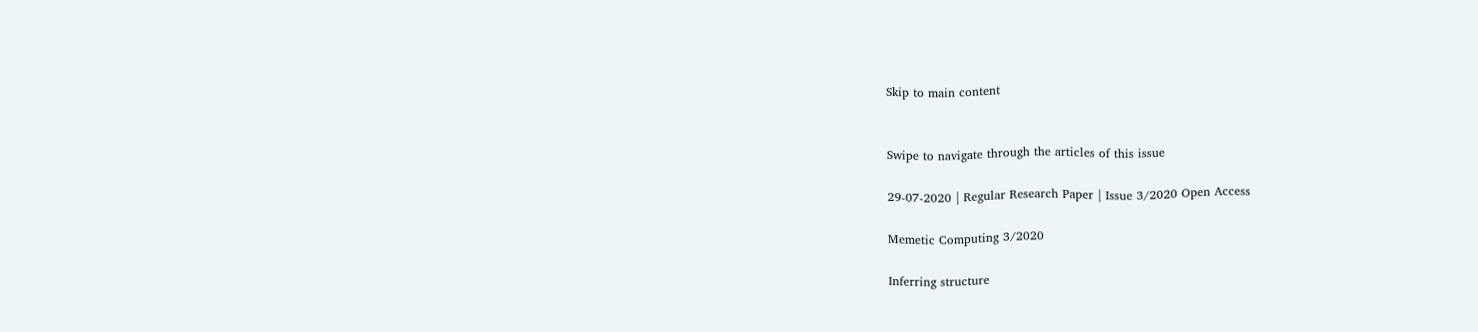Skip to main content


Swipe to navigate through the articles of this issue

29-07-2020 | Regular Research Paper | Issue 3/2020 Open Access

Memetic Computing 3/2020

Inferring structure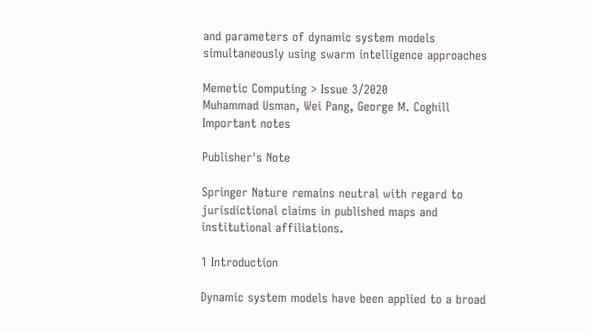and parameters of dynamic system models simultaneously using swarm intelligence approaches

Memetic Computing > Issue 3/2020
Muhammad Usman, Wei Pang, George M. Coghill
Important notes

Publisher's Note

Springer Nature remains neutral with regard to jurisdictional claims in published maps and institutional affiliations.

1 Introduction

Dynamic system models have been applied to a broad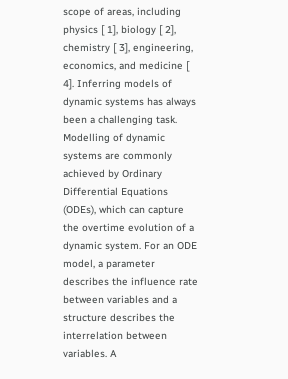scope of areas, including physics [ 1], biology [ 2], chemistry [ 3], engineering, economics, and medicine [ 4]. Inferring models of dynamic systems has always been a challenging task. Modelling of dynamic systems are commonly achieved by Ordinary Differential Equations (ODEs), which can capture the overtime evolution of a dynamic system. For an ODE model, a parameter describes the influence rate between variables and a structure describes the interrelation between variables. A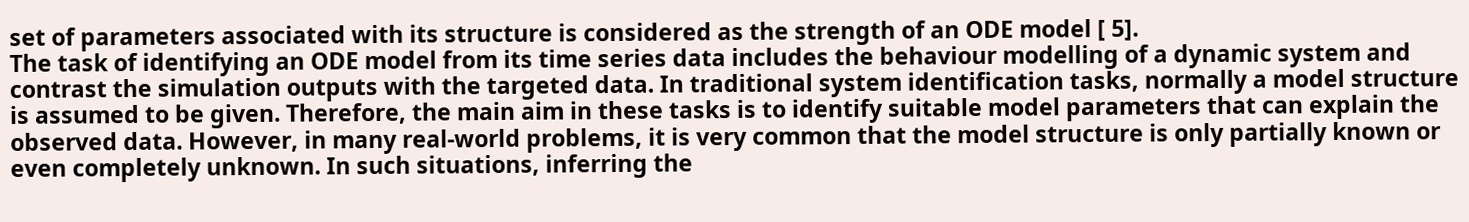set of parameters associated with its structure is considered as the strength of an ODE model [ 5].
The task of identifying an ODE model from its time series data includes the behaviour modelling of a dynamic system and contrast the simulation outputs with the targeted data. In traditional system identification tasks, normally a model structure is assumed to be given. Therefore, the main aim in these tasks is to identify suitable model parameters that can explain the observed data. However, in many real-world problems, it is very common that the model structure is only partially known or even completely unknown. In such situations, inferring the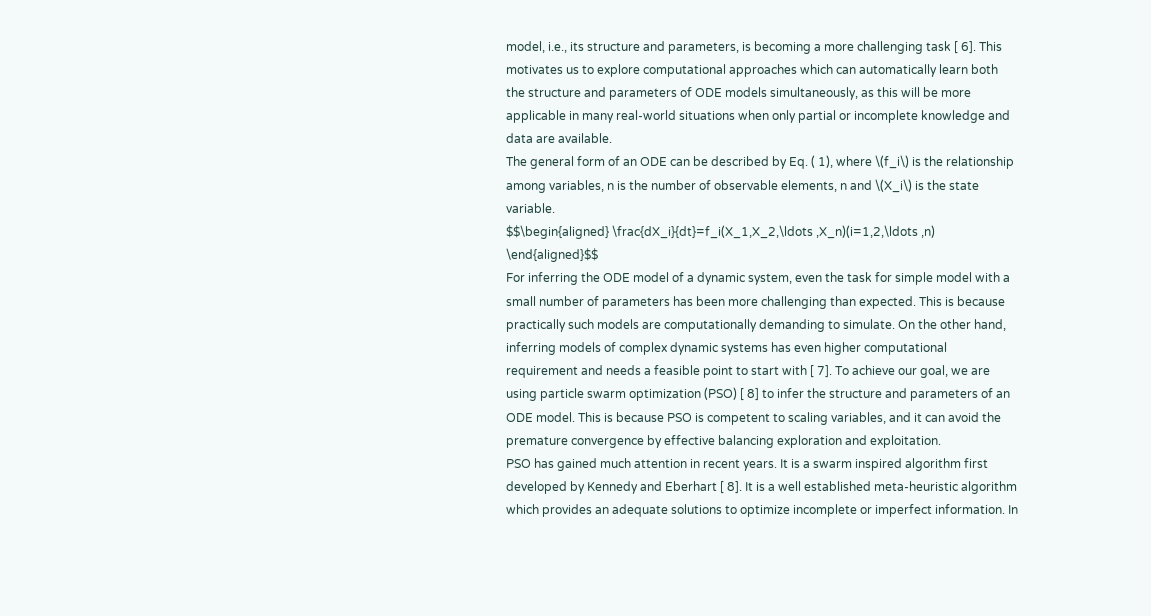model, i.e., its structure and parameters, is becoming a more challenging task [ 6]. This motivates us to explore computational approaches which can automatically learn both the structure and parameters of ODE models simultaneously, as this will be more applicable in many real-world situations when only partial or incomplete knowledge and data are available.
The general form of an ODE can be described by Eq. ( 1), where \(f_i\) is the relationship among variables, n is the number of observable elements, n and \(X_i\) is the state variable.
$$\begin{aligned} \frac{dX_i}{dt}=f_i(X_1,X_2,\ldots ,X_n)(i=1,2,\ldots ,n) \end{aligned}$$
For inferring the ODE model of a dynamic system, even the task for simple model with a small number of parameters has been more challenging than expected. This is because practically such models are computationally demanding to simulate. On the other hand, inferring models of complex dynamic systems has even higher computational requirement and needs a feasible point to start with [ 7]. To achieve our goal, we are using particle swarm optimization (PSO) [ 8] to infer the structure and parameters of an ODE model. This is because PSO is competent to scaling variables, and it can avoid the premature convergence by effective balancing exploration and exploitation.
PSO has gained much attention in recent years. It is a swarm inspired algorithm first developed by Kennedy and Eberhart [ 8]. It is a well established meta-heuristic algorithm which provides an adequate solutions to optimize incomplete or imperfect information. In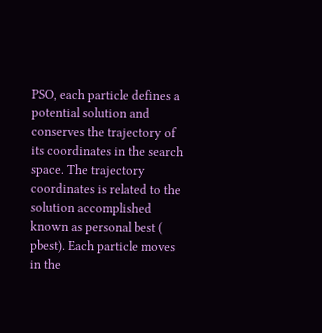PSO, each particle defines a potential solution and conserves the trajectory of its coordinates in the search space. The trajectory coordinates is related to the solution accomplished known as personal best ( pbest). Each particle moves in the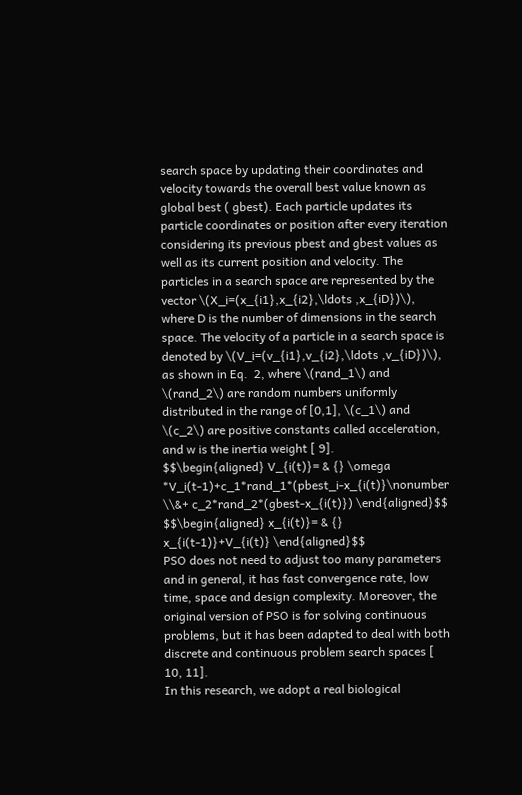search space by updating their coordinates and velocity towards the overall best value known as global best ( gbest). Each particle updates its particle coordinates or position after every iteration considering its previous pbest and gbest values as well as its current position and velocity. The particles in a search space are represented by the vector \(X_i=(x_{i1},x_{i2},\ldots ,x_{iD})\), where D is the number of dimensions in the search space. The velocity of a particle in a search space is denoted by \(V_i=(v_{i1},v_{i2},\ldots ,v_{iD})\), as shown in Eq.  2, where \(rand_1\) and \(rand_2\) are random numbers uniformly distributed in the range of [0,1], \(c_1\) and \(c_2\) are positive constants called acceleration, and w is the inertia weight [ 9].
$$\begin{aligned} V_{i(t)}= & {} \omega *V_i(t-1)+c_1*rand_1*(pbest_i-x_{i(t)}\nonumber \\&+ c_2*rand_2*(gbest-x_{i(t)}) \end{aligned}$$
$$\begin{aligned} x_{i(t)}= & {} x_{i(t-1)}+V_{i(t)} \end{aligned}$$
PSO does not need to adjust too many parameters and in general, it has fast convergence rate, low time, space and design complexity. Moreover, the original version of PSO is for solving continuous problems, but it has been adapted to deal with both discrete and continuous problem search spaces [ 10, 11].
In this research, we adopt a real biological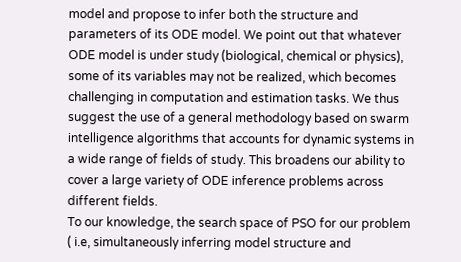model and propose to infer both the structure and parameters of its ODE model. We point out that whatever ODE model is under study (biological, chemical or physics), some of its variables may not be realized, which becomes challenging in computation and estimation tasks. We thus suggest the use of a general methodology based on swarm intelligence algorithms that accounts for dynamic systems in a wide range of fields of study. This broadens our ability to cover a large variety of ODE inference problems across different fields.
To our knowledge, the search space of PSO for our problem ( i.e, simultaneously inferring model structure and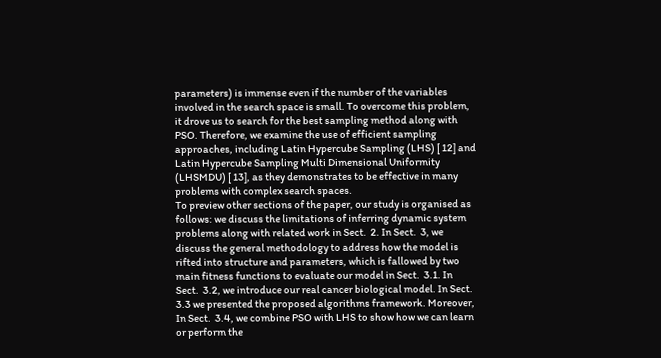parameters) is immense even if the number of the variables involved in the search space is small. To overcome this problem, it drove us to search for the best sampling method along with PSO. Therefore, we examine the use of efficient sampling approaches, including Latin Hypercube Sampling (LHS) [ 12] and Latin Hypercube Sampling Multi Dimensional Uniformity (LHSMDU) [ 13], as they demonstrates to be effective in many problems with complex search spaces.
To preview other sections of the paper, our study is organised as follows: we discuss the limitations of inferring dynamic system problems along with related work in Sect.  2. In Sect.  3, we discuss the general methodology to address how the model is rifted into structure and parameters, which is fallowed by two main fitness functions to evaluate our model in Sect.  3.1. In Sect.  3.2, we introduce our real cancer biological model. In Sect.  3.3 we presented the proposed algorithms framework. Moreover, In Sect.  3.4, we combine PSO with LHS to show how we can learn or perform the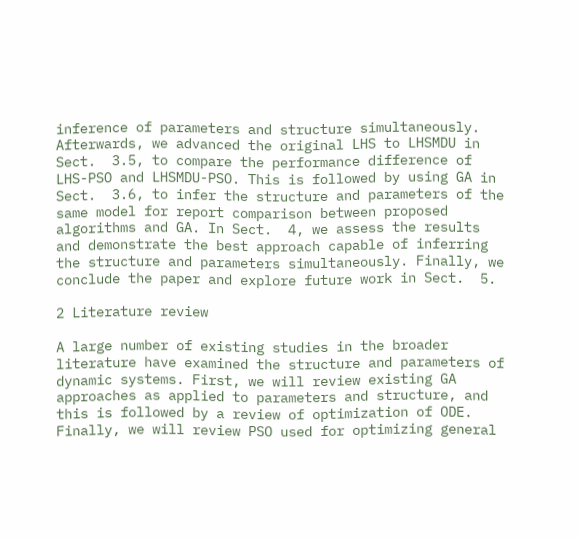inference of parameters and structure simultaneously. Afterwards, we advanced the original LHS to LHSMDU in Sect.  3.5, to compare the performance difference of LHS-PSO and LHSMDU-PSO. This is followed by using GA in Sect.  3.6, to infer the structure and parameters of the same model for report comparison between proposed algorithms and GA. In Sect.  4, we assess the results and demonstrate the best approach capable of inferring the structure and parameters simultaneously. Finally, we conclude the paper and explore future work in Sect.  5.

2 Literature review

A large number of existing studies in the broader literature have examined the structure and parameters of dynamic systems. First, we will review existing GA approaches as applied to parameters and structure, and this is followed by a review of optimization of ODE. Finally, we will review PSO used for optimizing general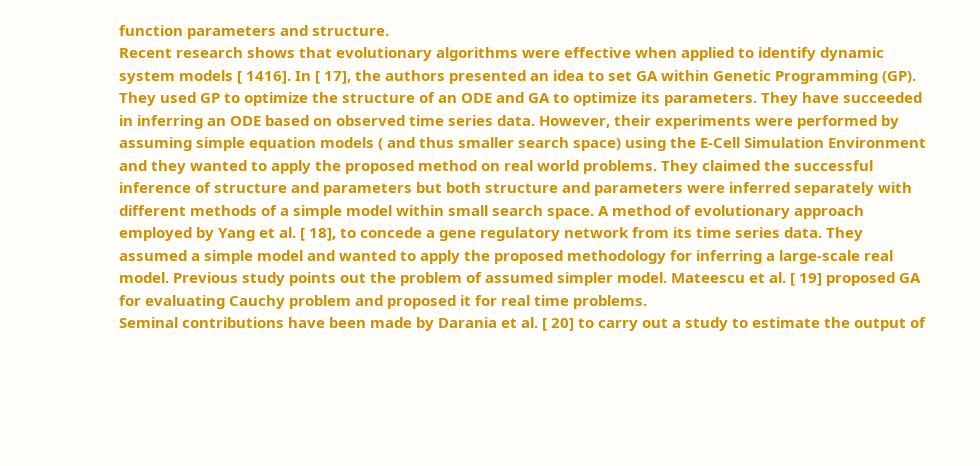function parameters and structure.
Recent research shows that evolutionary algorithms were effective when applied to identify dynamic system models [ 1416]. In [ 17], the authors presented an idea to set GA within Genetic Programming (GP). They used GP to optimize the structure of an ODE and GA to optimize its parameters. They have succeeded in inferring an ODE based on observed time series data. However, their experiments were performed by assuming simple equation models ( and thus smaller search space) using the E-Cell Simulation Environment and they wanted to apply the proposed method on real world problems. They claimed the successful inference of structure and parameters but both structure and parameters were inferred separately with different methods of a simple model within small search space. A method of evolutionary approach employed by Yang et al. [ 18], to concede a gene regulatory network from its time series data. They assumed a simple model and wanted to apply the proposed methodology for inferring a large-scale real model. Previous study points out the problem of assumed simpler model. Mateescu et al. [ 19] proposed GA for evaluating Cauchy problem and proposed it for real time problems.
Seminal contributions have been made by Darania et al. [ 20] to carry out a study to estimate the output of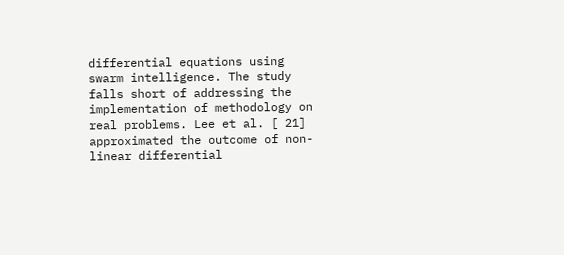differential equations using swarm intelligence. The study falls short of addressing the implementation of methodology on real problems. Lee et al. [ 21] approximated the outcome of non-linear differential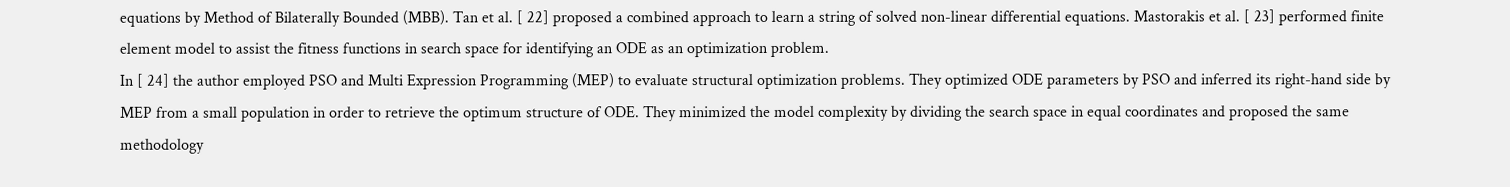equations by Method of Bilaterally Bounded (MBB). Tan et al. [ 22] proposed a combined approach to learn a string of solved non-linear differential equations. Mastorakis et al. [ 23] performed finite element model to assist the fitness functions in search space for identifying an ODE as an optimization problem.
In [ 24] the author employed PSO and Multi Expression Programming (MEP) to evaluate structural optimization problems. They optimized ODE parameters by PSO and inferred its right-hand side by MEP from a small population in order to retrieve the optimum structure of ODE. They minimized the model complexity by dividing the search space in equal coordinates and proposed the same methodology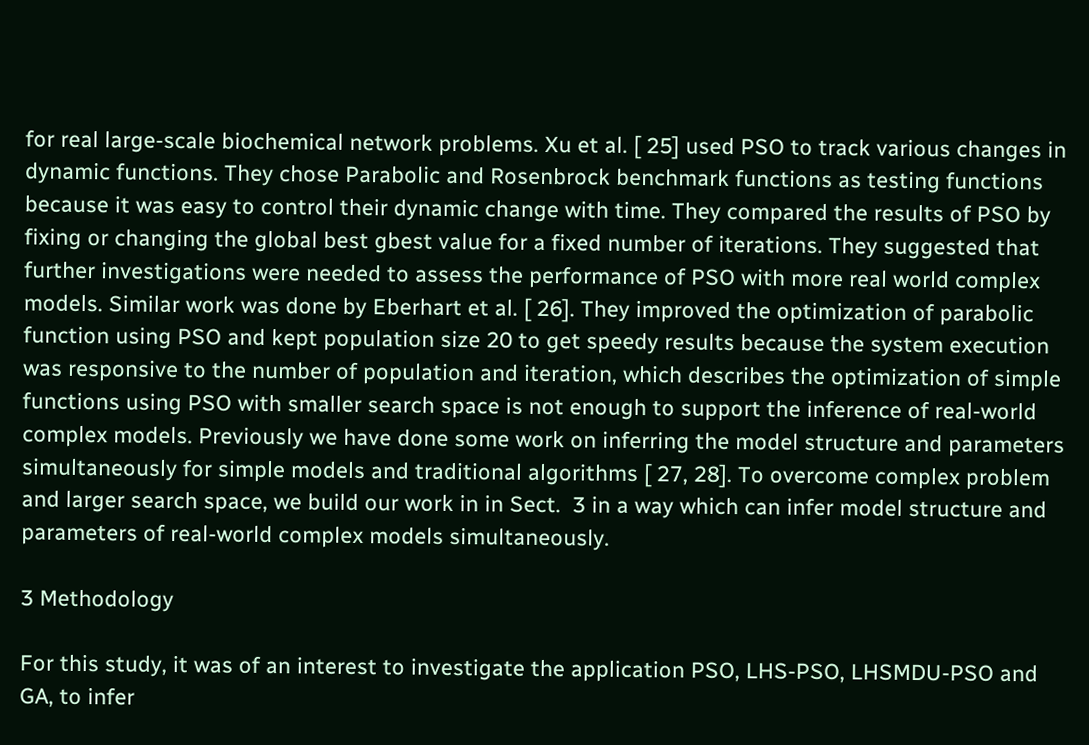for real large-scale biochemical network problems. Xu et al. [ 25] used PSO to track various changes in dynamic functions. They chose Parabolic and Rosenbrock benchmark functions as testing functions because it was easy to control their dynamic change with time. They compared the results of PSO by fixing or changing the global best gbest value for a fixed number of iterations. They suggested that further investigations were needed to assess the performance of PSO with more real world complex models. Similar work was done by Eberhart et al. [ 26]. They improved the optimization of parabolic function using PSO and kept population size 20 to get speedy results because the system execution was responsive to the number of population and iteration, which describes the optimization of simple functions using PSO with smaller search space is not enough to support the inference of real-world complex models. Previously we have done some work on inferring the model structure and parameters simultaneously for simple models and traditional algorithms [ 27, 28]. To overcome complex problem and larger search space, we build our work in in Sect.  3 in a way which can infer model structure and parameters of real-world complex models simultaneously.

3 Methodology

For this study, it was of an interest to investigate the application PSO, LHS-PSO, LHSMDU-PSO and GA, to infer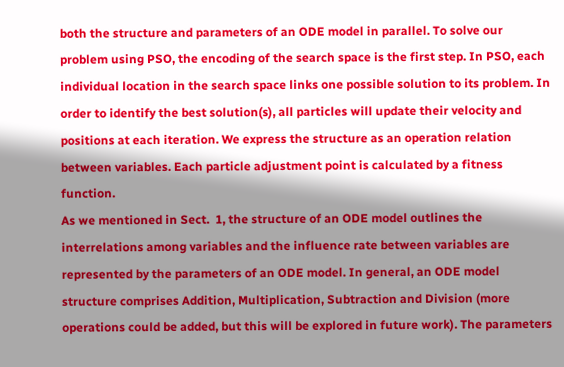both the structure and parameters of an ODE model in parallel. To solve our problem using PSO, the encoding of the search space is the first step. In PSO, each individual location in the search space links one possible solution to its problem. In order to identify the best solution(s), all particles will update their velocity and positions at each iteration. We express the structure as an operation relation between variables. Each particle adjustment point is calculated by a fitness function.
As we mentioned in Sect.  1, the structure of an ODE model outlines the interrelations among variables and the influence rate between variables are represented by the parameters of an ODE model. In general, an ODE model structure comprises Addition, Multiplication, Subtraction and Division (more operations could be added, but this will be explored in future work). The parameters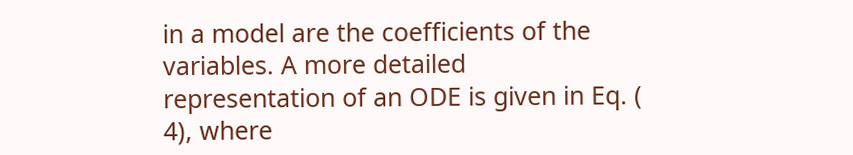in a model are the coefficients of the variables. A more detailed representation of an ODE is given in Eq. ( 4), where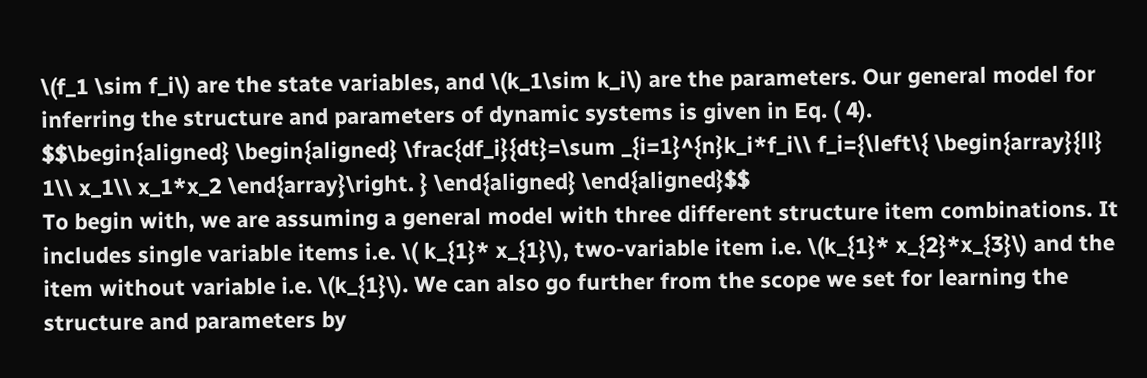\(f_1 \sim f_i\) are the state variables, and \(k_1\sim k_i\) are the parameters. Our general model for inferring the structure and parameters of dynamic systems is given in Eq. ( 4).
$$\begin{aligned} \begin{aligned} \frac{df_i}{dt}=\sum _{i=1}^{n}k_i*f_i\\ f_i={\left\{ \begin{array}{ll} 1\\ x_1\\ x_1*x_2 \end{array}\right. } \end{aligned} \end{aligned}$$
To begin with, we are assuming a general model with three different structure item combinations. It includes single variable items i.e. \( k_{1}* x_{1}\), two-variable item i.e. \(k_{1}* x_{2}*x_{3}\) and the item without variable i.e. \(k_{1}\). We can also go further from the scope we set for learning the structure and parameters by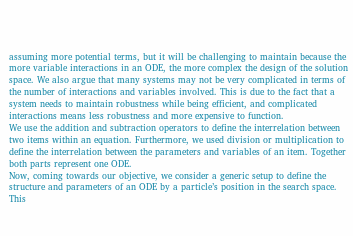assuming more potential terms, but it will be challenging to maintain because the more variable interactions in an ODE, the more complex the design of the solution space. We also argue that many systems may not be very complicated in terms of the number of interactions and variables involved. This is due to the fact that a system needs to maintain robustness while being efficient, and complicated interactions means less robustness and more expensive to function.
We use the addition and subtraction operators to define the interrelation between two items within an equation. Furthermore, we used division or multiplication to define the interrelation between the parameters and variables of an item. Together both parts represent one ODE.
Now, coming towards our objective, we consider a generic setup to define the structure and parameters of an ODE by a particle’s position in the search space. This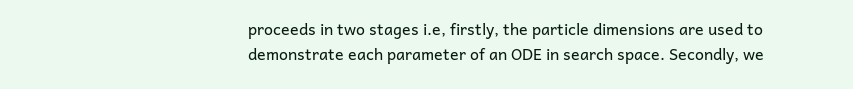proceeds in two stages i.e, firstly, the particle dimensions are used to demonstrate each parameter of an ODE in search space. Secondly, we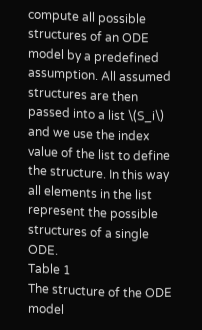compute all possible structures of an ODE model by a predefined assumption. All assumed structures are then passed into a list \(S_i\) and we use the index value of the list to define the structure. In this way all elements in the list represent the possible structures of a single ODE.
Table 1
The structure of the ODE model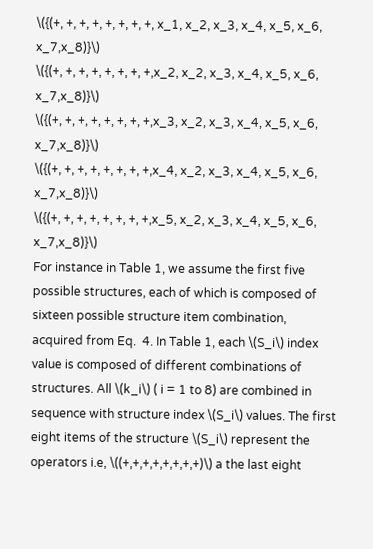\({(+, +, +, +, +, +, +, +, x_1, x_2, x_3, x_4, x_5, x_6, x_7,x_8)}\)
\({(+, +, +, +, +, +, +, +,x_2, x_2, x_3, x_4, x_5, x_6, x_7,x_8)}\)
\({(+, +, +, +, +, +, +, +,x_3, x_2, x_3, x_4, x_5, x_6, x_7,x_8)}\)
\({(+, +, +, +, +, +, +, +,x_4, x_2, x_3, x_4, x_5, x_6, x_7,x_8)}\)
\({(+, +, +, +, +, +, +, +,x_5, x_2, x_3, x_4, x_5, x_6, x_7,x_8)}\)
For instance in Table 1, we assume the first five possible structures, each of which is composed of sixteen possible structure item combination, acquired from Eq.  4. In Table 1, each \(S_i\) index value is composed of different combinations of structures. All \(k_i\) ( i = 1 to 8) are combined in sequence with structure index \(S_i\) values. The first eight items of the structure \(S_i\) represent the operators i.e, \((+,+,+,+,+,+,+,+)\) a the last eight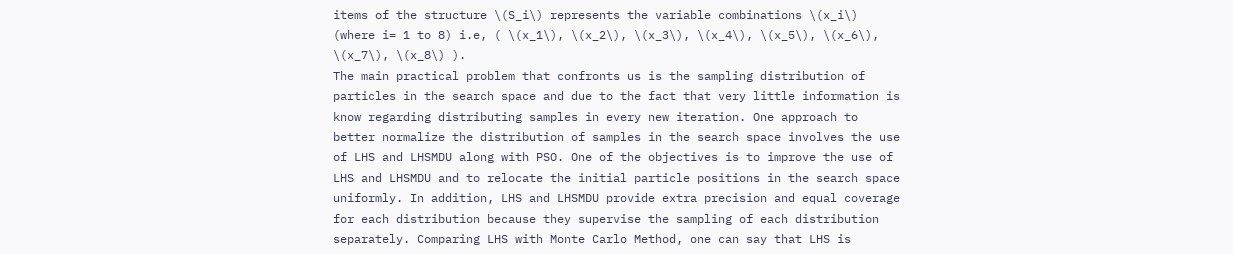items of the structure \(S_i\) represents the variable combinations \(x_i\) (where i= 1 to 8) i.e, ( \(x_1\), \(x_2\), \(x_3\), \(x_4\), \(x_5\), \(x_6\), \(x_7\), \(x_8\) ).
The main practical problem that confronts us is the sampling distribution of particles in the search space and due to the fact that very little information is know regarding distributing samples in every new iteration. One approach to better normalize the distribution of samples in the search space involves the use of LHS and LHSMDU along with PSO. One of the objectives is to improve the use of LHS and LHSMDU and to relocate the initial particle positions in the search space uniformly. In addition, LHS and LHSMDU provide extra precision and equal coverage for each distribution because they supervise the sampling of each distribution separately. Comparing LHS with Monte Carlo Method, one can say that LHS is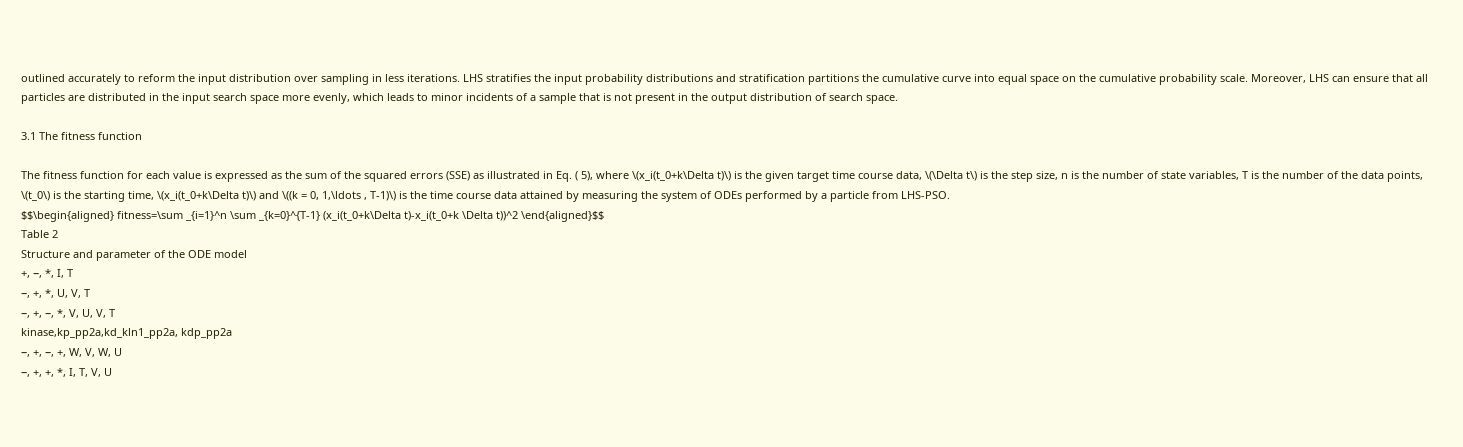outlined accurately to reform the input distribution over sampling in less iterations. LHS stratifies the input probability distributions and stratification partitions the cumulative curve into equal space on the cumulative probability scale. Moreover, LHS can ensure that all particles are distributed in the input search space more evenly, which leads to minor incidents of a sample that is not present in the output distribution of search space.

3.1 The fitness function

The fitness function for each value is expressed as the sum of the squared errors (SSE) as illustrated in Eq. ( 5), where \(x_i(t_0+k\Delta t)\) is the given target time course data, \(\Delta t\) is the step size, n is the number of state variables, T is the number of the data points, \(t_0\) is the starting time, \(x_i(t_0+k\Delta t)\) and \((k = 0, 1,\ldots , T-1)\) is the time course data attained by measuring the system of ODEs performed by a particle from LHS-PSO.
$$\begin{aligned} fitness=\sum _{i=1}^n \sum _{k=0}^{T-1} (x_i(t_0+k\Delta t)-x_i(t_0+k \Delta t))^2 \end{aligned}$$
Table 2
Structure and parameter of the ODE model
+, −, *, I, T
−, +, *, U, V, T
−, +, −, *, V, U, V, T
kinase,kp_pp2a,kd_kln1_pp2a, kdp_pp2a
−, +, −, +, W, V, W, U
−, +, +, *, I, T, V, U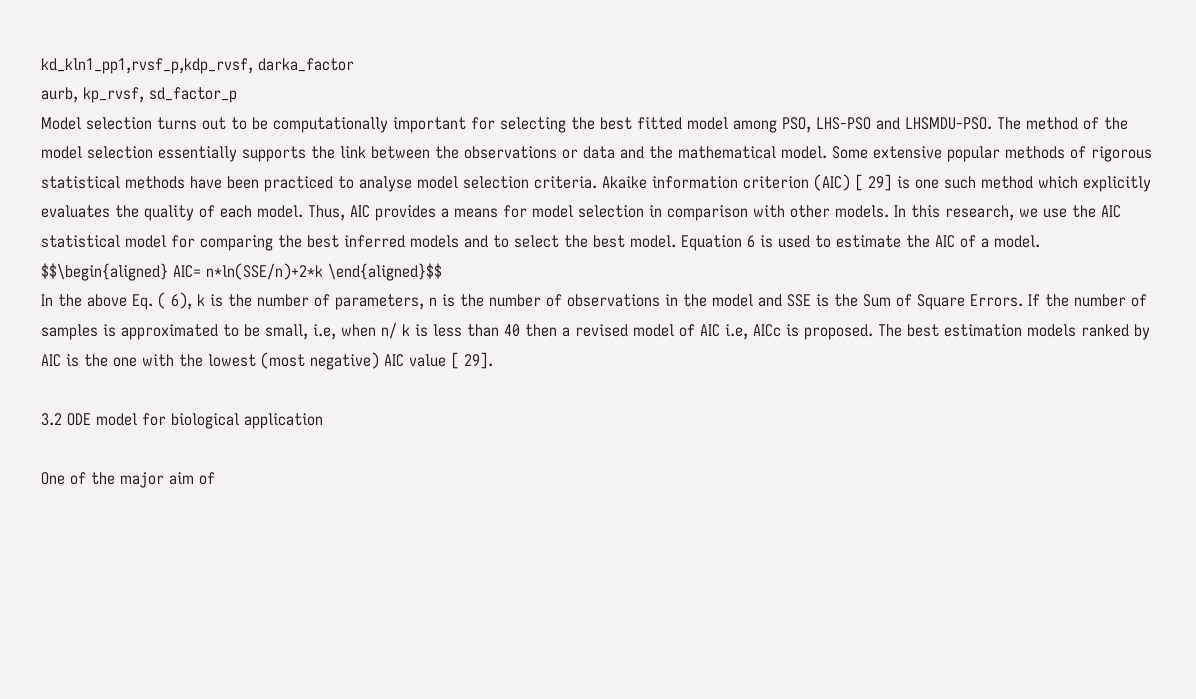kd_kln1_pp1,rvsf_p,kdp_rvsf, darka_factor
aurb, kp_rvsf, sd_factor_p
Model selection turns out to be computationally important for selecting the best fitted model among PSO, LHS-PSO and LHSMDU-PSO. The method of the model selection essentially supports the link between the observations or data and the mathematical model. Some extensive popular methods of rigorous statistical methods have been practiced to analyse model selection criteria. Akaike information criterion (AIC) [ 29] is one such method which explicitly evaluates the quality of each model. Thus, AIC provides a means for model selection in comparison with other models. In this research, we use the AIC statistical model for comparing the best inferred models and to select the best model. Equation 6 is used to estimate the AIC of a model.
$$\begin{aligned} AIC= n*ln(SSE/n)+2*k \end{aligned}$$
In the above Eq. ( 6), k is the number of parameters, n is the number of observations in the model and SSE is the Sum of Square Errors. If the number of samples is approximated to be small, i.e, when n/ k is less than 40 then a revised model of AIC i.e, AICc is proposed. The best estimation models ranked by AIC is the one with the lowest (most negative) AIC value [ 29].

3.2 ODE model for biological application

One of the major aim of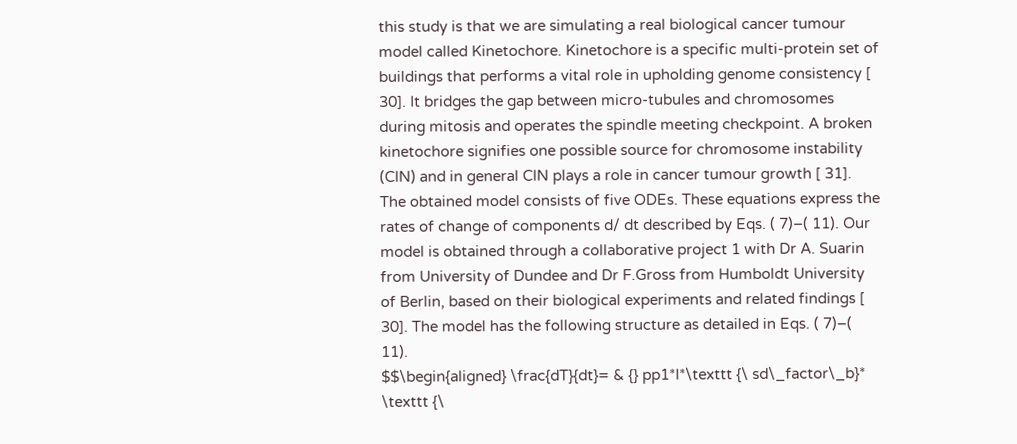this study is that we are simulating a real biological cancer tumour model called Kinetochore. Kinetochore is a specific multi-protein set of buildings that performs a vital role in upholding genome consistency [ 30]. It bridges the gap between micro-tubules and chromosomes during mitosis and operates the spindle meeting checkpoint. A broken kinetochore signifies one possible source for chromosome instability (CIN) and in general CIN plays a role in cancer tumour growth [ 31]. The obtained model consists of five ODEs. These equations express the rates of change of components d/ dt described by Eqs. ( 7)–( 11). Our model is obtained through a collaborative project 1 with Dr A. Suarin from University of Dundee and Dr F.Gross from Humboldt University of Berlin, based on their biological experiments and related findings [ 30]. The model has the following structure as detailed in Eqs. ( 7)–( 11).
$$\begin{aligned} \frac{dT}{dt}= & {} pp1*I*\texttt {\ sd\_factor\_b}* \texttt {\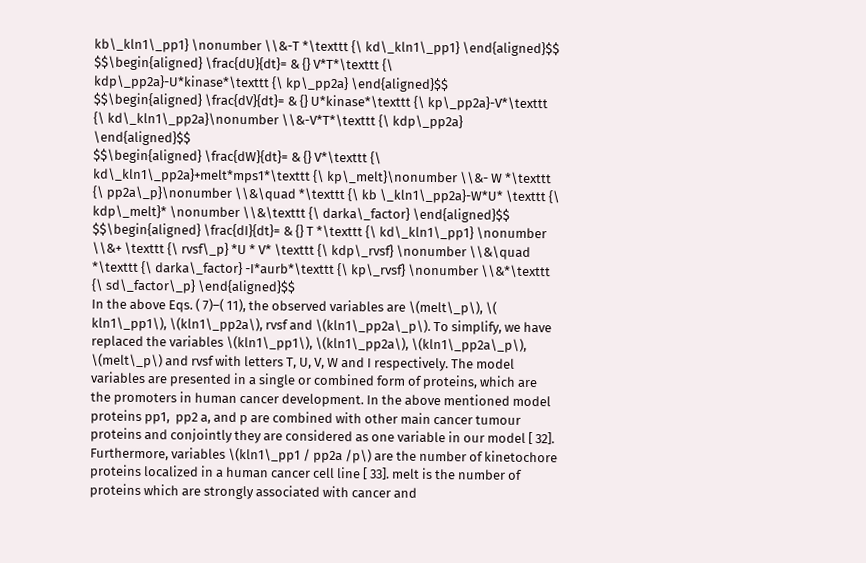kb\_kln1\_pp1} \nonumber \\&-T *\texttt {\ kd\_kln1\_pp1} \end{aligned}$$
$$\begin{aligned} \frac{dU}{dt}= & {} V*T*\texttt {\ kdp\_pp2a}-U*kinase*\texttt {\ kp\_pp2a} \end{aligned}$$
$$\begin{aligned} \frac{dV}{dt}= & {} U*kinase*\texttt {\ kp\_pp2a}-V*\texttt {\ kd\_kln1\_pp2a}\nonumber \\&-V*T*\texttt {\ kdp\_pp2a} \end{aligned}$$
$$\begin{aligned} \frac{dW}{dt}= & {} V*\texttt {\ kd\_kln1\_pp2a}+melt*mps1*\texttt {\ kp\_melt}\nonumber \\&- W *\texttt {\ pp2a\_p}\nonumber \\&\quad *\texttt {\ kb \_kln1\_pp2a}-W*U* \texttt {\ kdp\_melt}* \nonumber \\&\texttt {\ darka\_factor} \end{aligned}$$
$$\begin{aligned} \frac{dI}{dt}= & {} T *\texttt {\ kd\_kln1\_pp1} \nonumber \\&+ \texttt {\ rvsf\_p} *U * V* \texttt {\ kdp\_rvsf} \nonumber \\&\quad *\texttt {\ darka\_factor} -I*aurb*\texttt {\ kp\_rvsf} \nonumber \\&*\texttt {\ sd\_factor\_p} \end{aligned}$$
In the above Eqs. ( 7)–( 11), the observed variables are \(melt\_p\), \( kln1\_pp1\), \(kln1\_pp2a\), rvsf and \(kln1\_pp2a\_p\). To simplify, we have replaced the variables \(kln1\_pp1\), \(kln1\_pp2a\), \(kln1\_pp2a\_p\), \(melt\_p\) and rvsf with letters T, U, V, W and I respectively. The model variables are presented in a single or combined form of proteins, which are the promoters in human cancer development. In the above mentioned model proteins pp1,  pp2 a, and p are combined with other main cancer tumour proteins and conjointly they are considered as one variable in our model [ 32]. Furthermore, variables \(kln1\_pp1 / pp2a /p\) are the number of kinetochore proteins localized in a human cancer cell line [ 33]. melt is the number of proteins which are strongly associated with cancer and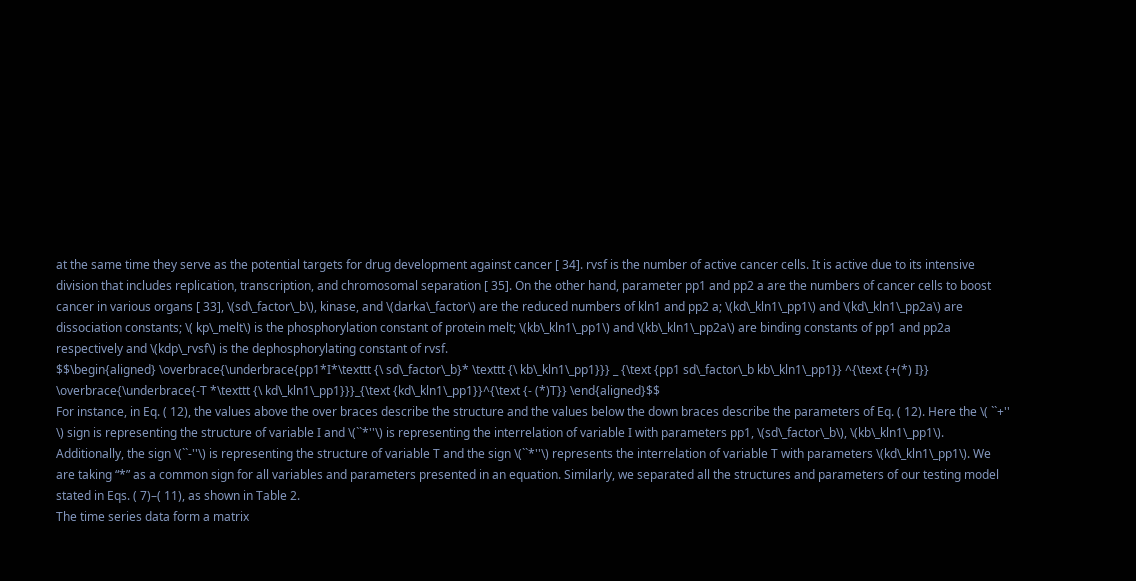at the same time they serve as the potential targets for drug development against cancer [ 34]. rvsf is the number of active cancer cells. It is active due to its intensive division that includes replication, transcription, and chromosomal separation [ 35]. On the other hand, parameter pp1 and pp2 a are the numbers of cancer cells to boost cancer in various organs [ 33], \(sd\_factor\_b\), kinase, and \(darka\_factor\) are the reduced numbers of kln1 and pp2 a; \(kd\_kln1\_pp1\) and \(kd\_kln1\_pp2a\) are dissociation constants; \( kp\_melt\) is the phosphorylation constant of protein melt; \(kb\_kln1\_pp1\) and \(kb\_kln1\_pp2a\) are binding constants of pp1 and pp2a respectively and \(kdp\_rvsf\) is the dephosphorylating constant of rvsf.
$$\begin{aligned} \overbrace{\underbrace{pp1*I*\texttt {\ sd\_factor\_b}* \texttt {\ kb\_kln1\_pp1}}} _ {\text {pp1 sd\_factor\_b kb\_kln1\_pp1}} ^{\text {+(*) I}} \overbrace{\underbrace{-T *\texttt {\ kd\_kln1\_pp1}}}_{\text {kd\_kln1\_pp1}}^{\text {- (*)T}} \end{aligned}$$
For instance, in Eq. ( 12), the values above the over braces describe the structure and the values below the down braces describe the parameters of Eq. ( 12). Here the \( ``+'' \) sign is representing the structure of variable I and \(``*''\) is representing the interrelation of variable I with parameters pp1, \(sd\_factor\_b\), \(kb\_kln1\_pp1\). Additionally, the sign \(``-''\) is representing the structure of variable T and the sign \(``*''\) represents the interrelation of variable T with parameters \(kd\_kln1\_pp1\). We are taking “*” as a common sign for all variables and parameters presented in an equation. Similarly, we separated all the structures and parameters of our testing model stated in Eqs. ( 7)–( 11), as shown in Table 2.
The time series data form a matrix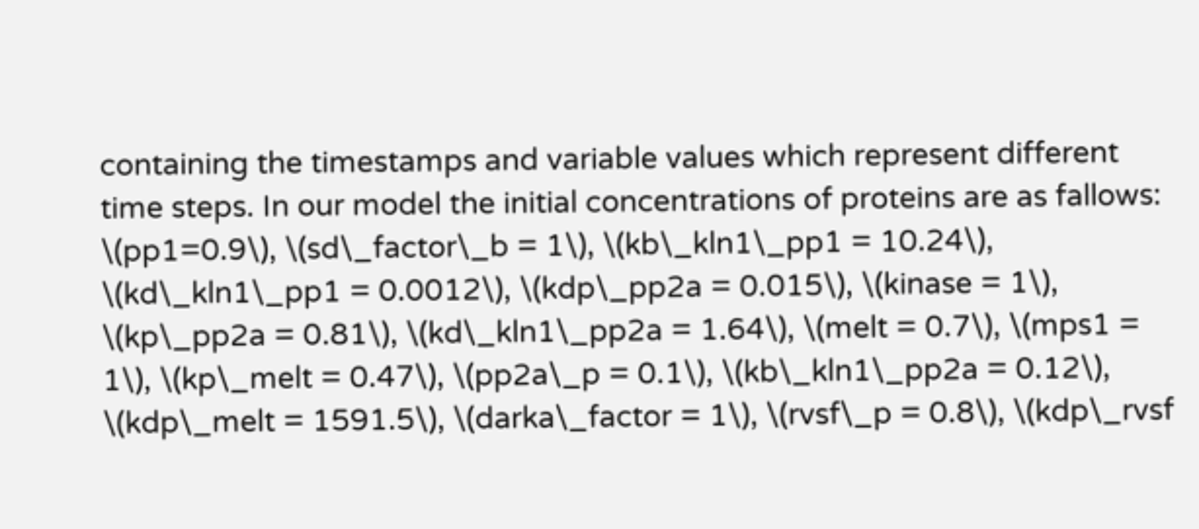containing the timestamps and variable values which represent different time steps. In our model the initial concentrations of proteins are as fallows: \(pp1=0.9\), \(sd\_factor\_b = 1\), \(kb\_kln1\_pp1 = 10.24\), \(kd\_kln1\_pp1 = 0.0012\), \(kdp\_pp2a = 0.015\), \(kinase = 1\), \(kp\_pp2a = 0.81\), \(kd\_kln1\_pp2a = 1.64\), \(melt = 0.7\), \(mps1 = 1\), \(kp\_melt = 0.47\), \(pp2a\_p = 0.1\), \(kb\_kln1\_pp2a = 0.12\), \(kdp\_melt = 1591.5\), \(darka\_factor = 1\), \(rvsf\_p = 0.8\), \(kdp\_rvsf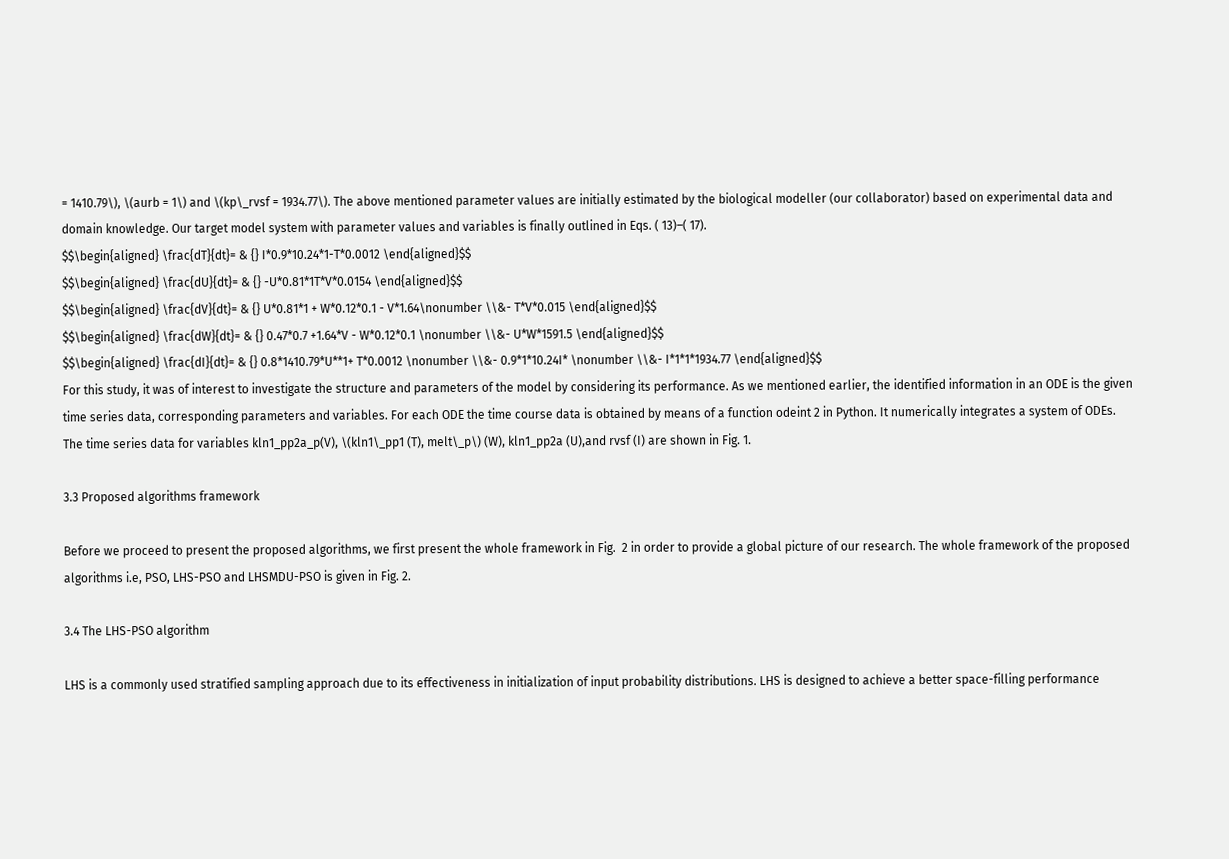= 1410.79\), \(aurb = 1\) and \(kp\_rvsf = 1934.77\). The above mentioned parameter values are initially estimated by the biological modeller (our collaborator) based on experimental data and domain knowledge. Our target model system with parameter values and variables is finally outlined in Eqs. ( 13)–( 17).
$$\begin{aligned} \frac{dT}{dt}= & {} I*0.9*10.24*1-T*0.0012 \end{aligned}$$
$$\begin{aligned} \frac{dU}{dt}= & {} -U*0.81*1T*V*0.0154 \end{aligned}$$
$$\begin{aligned} \frac{dV}{dt}= & {} U*0.81*1 + W*0.12*0.1 - V*1.64\nonumber \\&- T*V*0.015 \end{aligned}$$
$$\begin{aligned} \frac{dW}{dt}= & {} 0.47*0.7 +1.64*V - W*0.12*0.1 \nonumber \\&- U*W*1591.5 \end{aligned}$$
$$\begin{aligned} \frac{dI}{dt}= & {} 0.8*1410.79*U**1+ T*0.0012 \nonumber \\&- 0.9*1*10.24I* \nonumber \\&- I*1*1*1934.77 \end{aligned}$$
For this study, it was of interest to investigate the structure and parameters of the model by considering its performance. As we mentioned earlier, the identified information in an ODE is the given time series data, corresponding parameters and variables. For each ODE the time course data is obtained by means of a function odeint 2 in Python. It numerically integrates a system of ODEs. The time series data for variables kln1_pp2a_p(V), \(kln1\_pp1 (T), melt\_p\) (W), kln1_pp2a (U),and rvsf (I) are shown in Fig. 1.

3.3 Proposed algorithms framework

Before we proceed to present the proposed algorithms, we first present the whole framework in Fig.  2 in order to provide a global picture of our research. The whole framework of the proposed algorithms i.e, PSO, LHS-PSO and LHSMDU-PSO is given in Fig. 2.

3.4 The LHS-PSO algorithm

LHS is a commonly used stratified sampling approach due to its effectiveness in initialization of input probability distributions. LHS is designed to achieve a better space-filling performance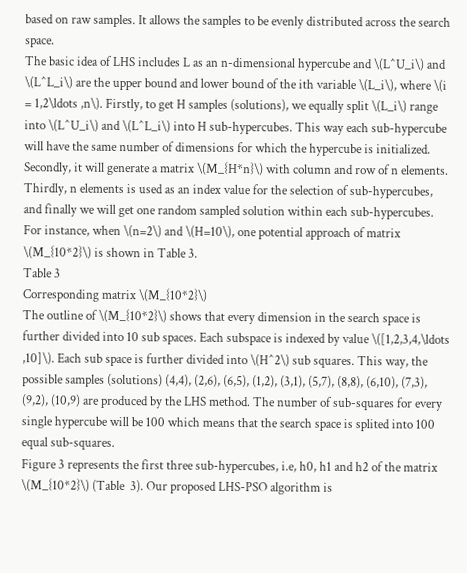based on raw samples. It allows the samples to be evenly distributed across the search space.
The basic idea of LHS includes L as an n-dimensional hypercube and \(L^U_i\) and \(L^L_i\) are the upper bound and lower bound of the ith variable \(L_i\), where \(i = 1,2\ldots ,n\). Firstly, to get H samples (solutions), we equally split \(L_i\) range into \(L^U_i\) and \(L^L_i\) into H sub-hypercubes. This way each sub-hypercube will have the same number of dimensions for which the hypercube is initialized. Secondly, it will generate a matrix \(M_{H*n}\) with column and row of n elements. Thirdly, n elements is used as an index value for the selection of sub-hypercubes, and finally we will get one random sampled solution within each sub-hypercubes. For instance, when \(n=2\) and \(H=10\), one potential approach of matrix \(M_{10*2}\) is shown in Table 3.
Table 3
Corresponding matrix \(M_{10*2}\)
The outline of \(M_{10*2}\) shows that every dimension in the search space is further divided into 10 sub spaces. Each subspace is indexed by value \([1,2,3,4,\ldots ,10]\). Each sub space is further divided into \(H^2\) sub squares. This way, the possible samples (solutions) (4,4), (2,6), (6,5), (1,2), (3,1), (5,7), (8,8), (6,10), (7,3), (9,2), (10,9) are produced by the LHS method. The number of sub-squares for every single hypercube will be 100 which means that the search space is splited into 100 equal sub-squares.
Figure 3 represents the first three sub-hypercubes, i.e, h0, h1 and h2 of the matrix \(M_{10*2}\) (Table  3). Our proposed LHS-PSO algorithm is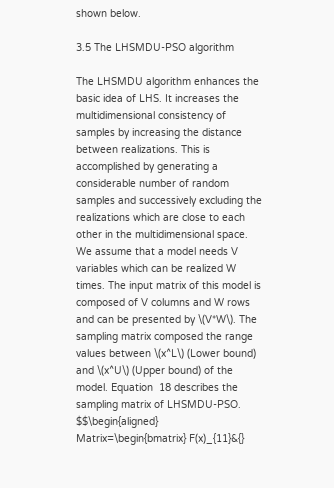shown below.

3.5 The LHSMDU-PSO algorithm

The LHSMDU algorithm enhances the basic idea of LHS. It increases the multidimensional consistency of samples by increasing the distance between realizations. This is accomplished by generating a considerable number of random samples and successively excluding the realizations which are close to each other in the multidimensional space. We assume that a model needs V variables which can be realized W times. The input matrix of this model is composed of V columns and W rows and can be presented by \(V*W\). The sampling matrix composed the range values between \(x^L\) (Lower bound) and \(x^U\) (Upper bound) of the model. Equation  18 describes the sampling matrix of LHSMDU-PSO.
$$\begin{aligned} Matrix=\begin{bmatrix} F(x)_{11}&{}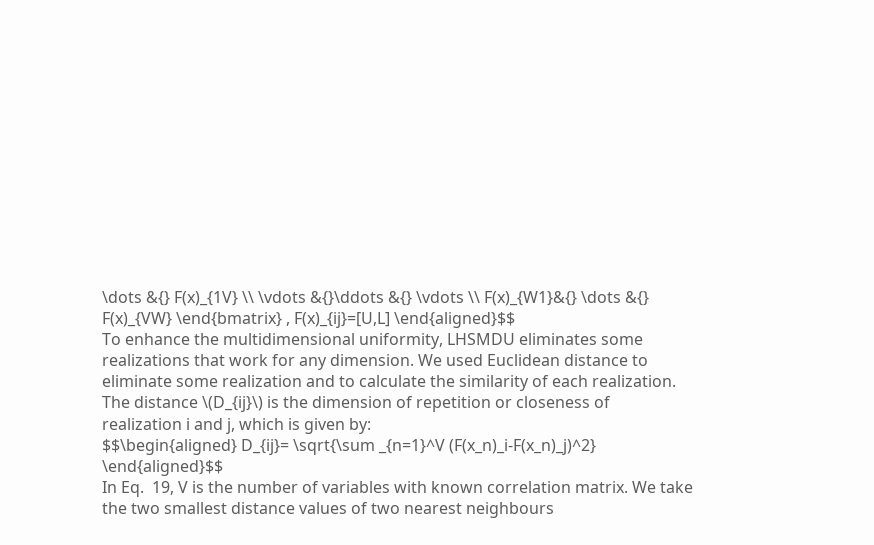\dots &{} F(x)_{1V} \\ \vdots &{}\ddots &{} \vdots \\ F(x)_{W1}&{} \dots &{} F(x)_{VW} \end{bmatrix} , F(x)_{ij}=[U,L] \end{aligned}$$
To enhance the multidimensional uniformity, LHSMDU eliminates some realizations that work for any dimension. We used Euclidean distance to eliminate some realization and to calculate the similarity of each realization. The distance \(D_{ij}\) is the dimension of repetition or closeness of realization i and j, which is given by:
$$\begin{aligned} D_{ij}= \sqrt{\sum _{n=1}^V (F(x_n)_i-F(x_n)_j)^2} \end{aligned}$$
In Eq.  19, V is the number of variables with known correlation matrix. We take the two smallest distance values of two nearest neighbours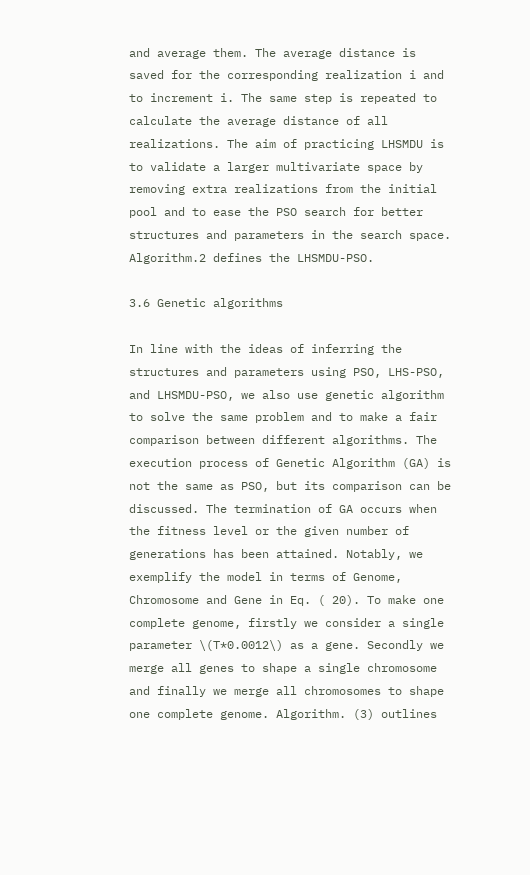and average them. The average distance is saved for the corresponding realization i and to increment i. The same step is repeated to calculate the average distance of all realizations. The aim of practicing LHSMDU is to validate a larger multivariate space by removing extra realizations from the initial pool and to ease the PSO search for better structures and parameters in the search space. Algorithm.2 defines the LHSMDU-PSO.

3.6 Genetic algorithms

In line with the ideas of inferring the structures and parameters using PSO, LHS-PSO, and LHSMDU-PSO, we also use genetic algorithm to solve the same problem and to make a fair comparison between different algorithms. The execution process of Genetic Algorithm (GA) is not the same as PSO, but its comparison can be discussed. The termination of GA occurs when the fitness level or the given number of generations has been attained. Notably, we exemplify the model in terms of Genome, Chromosome and Gene in Eq. ( 20). To make one complete genome, firstly we consider a single parameter \(T*0.0012\) as a gene. Secondly we merge all genes to shape a single chromosome and finally we merge all chromosomes to shape one complete genome. Algorithm. (3) outlines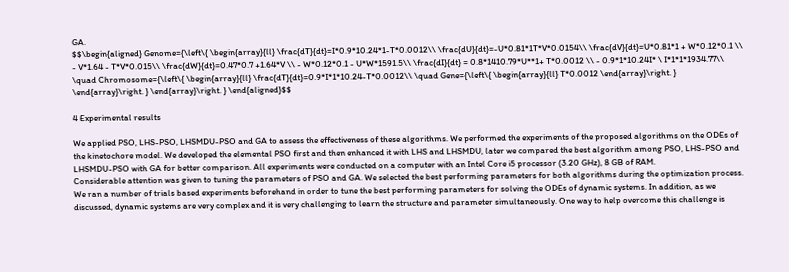GA.
$$\begin{aligned} Genome={\left\{ \begin{array}{ll} \frac{dT}{dt}=I*0.9*10.24*1-T*0.0012\\ \frac{dU}{dt}=-U*0.81*1T*V*0.0154\\ \frac{dV}{dt}=U*0.81*1 + W*0.12*0.1 \\ - V*1.64 - T*V*0.015\\ \frac{dW}{dt}=0.47*0.7 +1.64*V \\ - W*0.12*0.1 - U*W*1591.5\\ \frac{dI}{dt} = 0.8*1410.79*U**1+ T*0.0012 \\ - 0.9*1*10.24I* \ I*1*1*1934.77\\ \quad Chromosome={\left\{ \begin{array}{ll} \frac{dT}{dt}=0.9*I*1*10.24-T*0.0012\\ \quad Gene={\left\{ \begin{array}{ll} T*0.0012 \end{array}\right. } \end{array}\right. } \end{array}\right. } \end{aligned}$$

4 Experimental results

We applied PSO, LHS-PSO, LHSMDU-PSO and GA to assess the effectiveness of these algorithms. We performed the experiments of the proposed algorithms on the ODEs of the kinetochore model. We developed the elemental PSO first and then enhanced it with LHS and LHSMDU, later we compared the best algorithm among PSO, LHS-PSO and LHSMDU-PSO with GA for better comparison. All experiments were conducted on a computer with an Intel Core i5 processor (3.20 GHz), 8 GB of RAM.
Considerable attention was given to tuning the parameters of PSO and GA. We selected the best performing parameters for both algorithms during the optimization process. We ran a number of trials based experiments beforehand in order to tune the best performing parameters for solving the ODEs of dynamic systems. In addition, as we discussed, dynamic systems are very complex and it is very challenging to learn the structure and parameter simultaneously. One way to help overcome this challenge is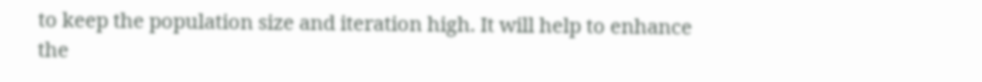to keep the population size and iteration high. It will help to enhance the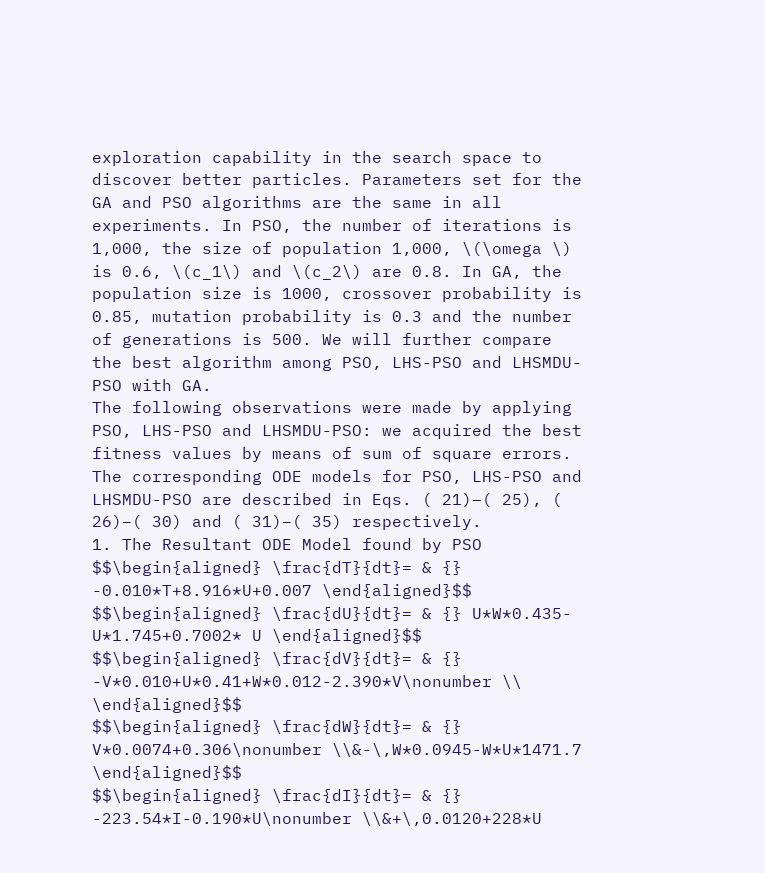exploration capability in the search space to discover better particles. Parameters set for the GA and PSO algorithms are the same in all experiments. In PSO, the number of iterations is 1,000, the size of population 1,000, \(\omega \) is 0.6, \(c_1\) and \(c_2\) are 0.8. In GA, the population size is 1000, crossover probability is 0.85, mutation probability is 0.3 and the number of generations is 500. We will further compare the best algorithm among PSO, LHS-PSO and LHSMDU-PSO with GA.
The following observations were made by applying PSO, LHS-PSO and LHSMDU-PSO: we acquired the best fitness values by means of sum of square errors. The corresponding ODE models for PSO, LHS-PSO and LHSMDU-PSO are described in Eqs. ( 21)–( 25), ( 26)–( 30) and ( 31)–( 35) respectively.
1. The Resultant ODE Model found by PSO
$$\begin{aligned} \frac{dT}{dt}= & {} -0.010*T+8.916*U+0.007 \end{aligned}$$
$$\begin{aligned} \frac{dU}{dt}= & {} U*W*0.435-U*1.745+0.7002* U \end{aligned}$$
$$\begin{aligned} \frac{dV}{dt}= & {} -V*0.010+U*0.41+W*0.012-2.390*V\nonumber \\ \end{aligned}$$
$$\begin{aligned} \frac{dW}{dt}= & {} V*0.0074+0.306\nonumber \\&-\,W*0.0945-W*U*1471.7 \end{aligned}$$
$$\begin{aligned} \frac{dI}{dt}= & {} -223.54*I-0.190*U\nonumber \\&+\,0.0120+228*U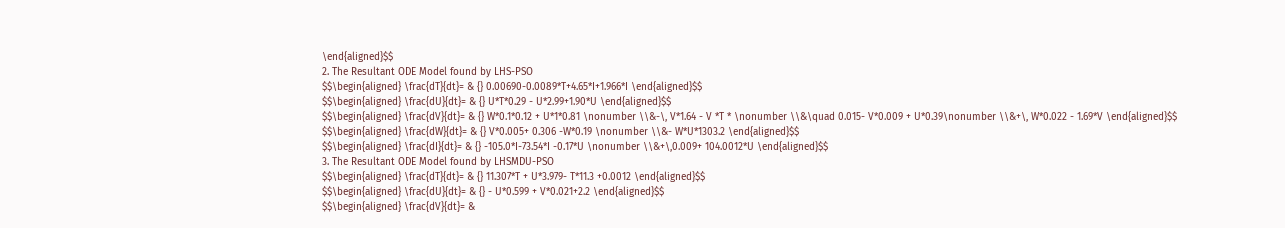\end{aligned}$$
2. The Resultant ODE Model found by LHS-PSO
$$\begin{aligned} \frac{dT}{dt}= & {} 0.00690-0.0089*T+4.65*I+1.966*I \end{aligned}$$
$$\begin{aligned} \frac{dU}{dt}= & {} U*T*0.29 - U*2.99+1.90*U \end{aligned}$$
$$\begin{aligned} \frac{dV}{dt}= & {} W*0.1*0.12 + U*1*0.81 \nonumber \\&-\, V*1.64 - V *T * \nonumber \\&\quad 0.015- V*0.009 + U*0.39\nonumber \\&+\, W*0.022 - 1.69*V \end{aligned}$$
$$\begin{aligned} \frac{dW}{dt}= & {} V*0.005+ 0.306 -W*0.19 \nonumber \\&- W*U*1303.2 \end{aligned}$$
$$\begin{aligned} \frac{dI}{dt}= & {} -105.0*I-73.54*I -0.17*U \nonumber \\&+\,0.009+ 104.0012*U \end{aligned}$$
3. The Resultant ODE Model found by LHSMDU-PSO
$$\begin{aligned} \frac{dT}{dt}= & {} 11.307*T + U*3.979- T*11.3 +0.0012 \end{aligned}$$
$$\begin{aligned} \frac{dU}{dt}= & {} - U*0.599 + V*0.021+2.2 \end{aligned}$$
$$\begin{aligned} \frac{dV}{dt}= &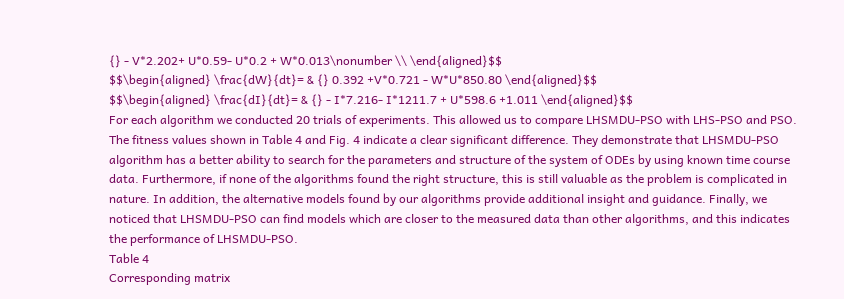{} - V*2.202+ U*0.59- U*0.2 + W*0.013\nonumber \\ \end{aligned}$$
$$\begin{aligned} \frac{dW}{dt}= & {} 0.392 +V*0.721 - W*U*850.80 \end{aligned}$$
$$\begin{aligned} \frac{dI}{dt}= & {} - I*7.216- I*1211.7 + U*598.6 +1.011 \end{aligned}$$
For each algorithm we conducted 20 trials of experiments. This allowed us to compare LHSMDU-PSO with LHS-PSO and PSO. The fitness values shown in Table 4 and Fig. 4 indicate a clear significant difference. They demonstrate that LHSMDU-PSO algorithm has a better ability to search for the parameters and structure of the system of ODEs by using known time course data. Furthermore, if none of the algorithms found the right structure, this is still valuable as the problem is complicated in nature. In addition, the alternative models found by our algorithms provide additional insight and guidance. Finally, we noticed that LHSMDU-PSO can find models which are closer to the measured data than other algorithms, and this indicates the performance of LHSMDU-PSO.
Table 4
Corresponding matrix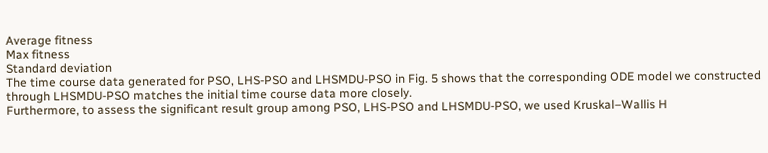Average fitness
Max fitness
Standard deviation
The time course data generated for PSO, LHS-PSO and LHSMDU-PSO in Fig. 5 shows that the corresponding ODE model we constructed through LHSMDU-PSO matches the initial time course data more closely.
Furthermore, to assess the significant result group among PSO, LHS-PSO and LHSMDU-PSO, we used Kruskal–Wallis H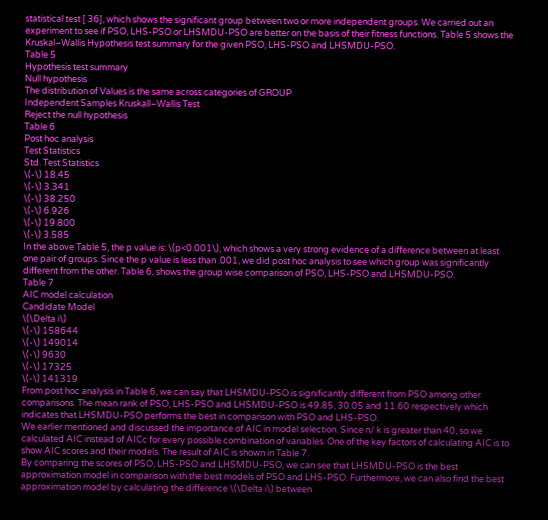statistical test [ 36], which shows the significant group between two or more independent groups. We carried out an experiment to see if PSO, LHS-PSO or LHSMDU-PSO are better on the basis of their fitness functions. Table 5 shows the Kruskal–Wallis Hypothesis test summary for the given PSO, LHS-PSO and LHSMDU-PSO.
Table 5
Hypothesis test summary
Null hypothesis
The distribution of Values is the same across categories of GROUP
Independent Samples Kruskall–Wallis Test
Reject the null hypothesis
Table 6
Post hoc analysis
Test Statistics
Std. Test Statistics
\(-\) 18.45
\(-\) 3.341
\(-\) 38.250
\(-\) 6.926
\(-\) 19.800
\(-\) 3.585
In the above Table 5, the p value is: \(p<0.001\), which shows a very strong evidence of a difference between at least one pair of groups. Since the p value is less than .001, we did post hoc analysis to see which group was significantly different from the other. Table 6, shows the group wise comparison of PSO, LHS-PSO and LHSMDU-PSO.
Table 7
AIC model calculation
Candidate Model
\(\Delta i\)
\(-\) 158644
\(-\) 149014
\(-\) 9630
\(-\) 17325
\(-\) 141319
From post hoc analysis in Table 6, we can say that LHSMDU-PSO is significantly different from PSO among other comparisons. The mean rank of PSO, LHS-PSO and LHSMDU-PSO is 49.85, 30.05 and 11.60 respectively which indicates that LHSMDU-PSO performs the best in comparison with PSO and LHS-PSO.
We earlier mentioned and discussed the importance of AIC in model selection. Since n/ k is greater than 40, so we calculated AIC instead of AICc for every possible combination of variables. One of the key factors of calculating AIC is to show AIC scores and their models. The result of AIC is shown in Table 7.
By comparing the scores of PSO, LHS-PSO and LHSMDU-PSO, we can see that LHSMDU-PSO is the best approximation model in comparison with the best models of PSO and LHS-PSO. Furthermore, we can also find the best approximation model by calculating the difference \(\Delta i\) between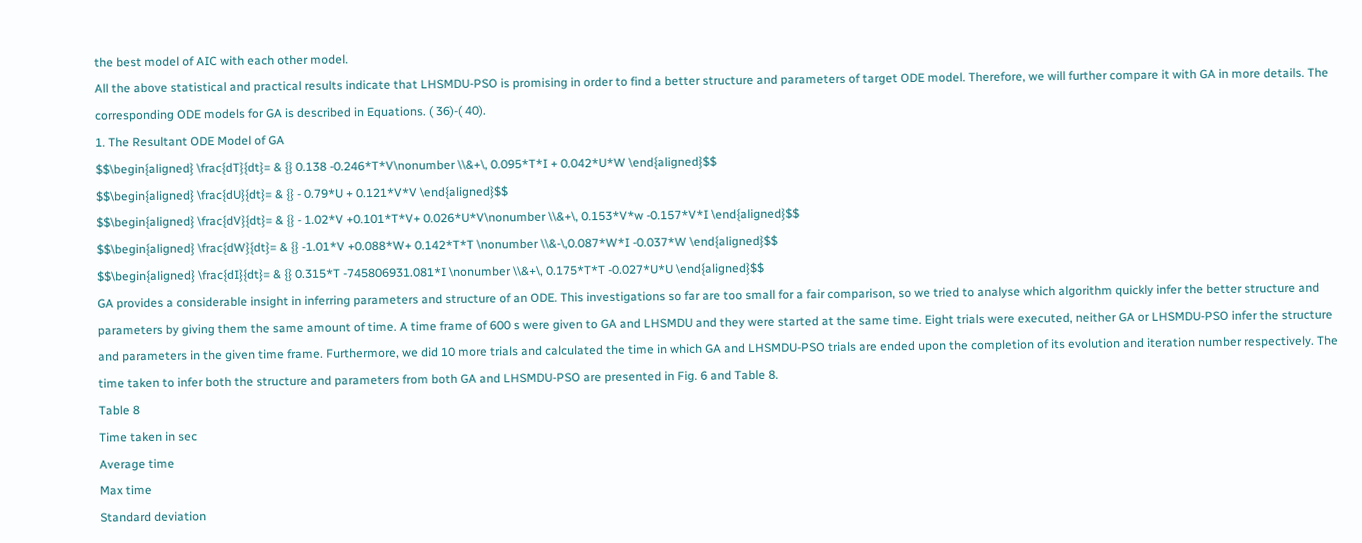the best model of AIC with each other model.
All the above statistical and practical results indicate that LHSMDU-PSO is promising in order to find a better structure and parameters of target ODE model. Therefore, we will further compare it with GA in more details. The corresponding ODE models for GA is described in Equations. ( 36)-( 40).
1. The Resultant ODE Model of GA
$$\begin{aligned} \frac{dT}{dt}= & {} 0.138 -0.246*T*V\nonumber \\&+\, 0.095*T*I + 0.042*U*W \end{aligned}$$
$$\begin{aligned} \frac{dU}{dt}= & {} - 0.79*U + 0.121*V*V \end{aligned}$$
$$\begin{aligned} \frac{dV}{dt}= & {} - 1.02*V +0.101*T*V+ 0.026*U*V\nonumber \\&+\, 0.153*V*w -0.157*V*I \end{aligned}$$
$$\begin{aligned} \frac{dW}{dt}= & {} -1.01*V +0.088*W+ 0.142*T*T \nonumber \\&-\,0.087*W*I -0.037*W \end{aligned}$$
$$\begin{aligned} \frac{dI}{dt}= & {} 0.315*T -745806931.081*I \nonumber \\&+\, 0.175*T*T -0.027*U*U \end{aligned}$$
GA provides a considerable insight in inferring parameters and structure of an ODE. This investigations so far are too small for a fair comparison, so we tried to analyse which algorithm quickly infer the better structure and parameters by giving them the same amount of time. A time frame of 600 s were given to GA and LHSMDU and they were started at the same time. Eight trials were executed, neither GA or LHSMDU-PSO infer the structure and parameters in the given time frame. Furthermore, we did 10 more trials and calculated the time in which GA and LHSMDU-PSO trials are ended upon the completion of its evolution and iteration number respectively. The time taken to infer both the structure and parameters from both GA and LHSMDU-PSO are presented in Fig. 6 and Table 8.
Table 8
Time taken in sec
Average time
Max time
Standard deviation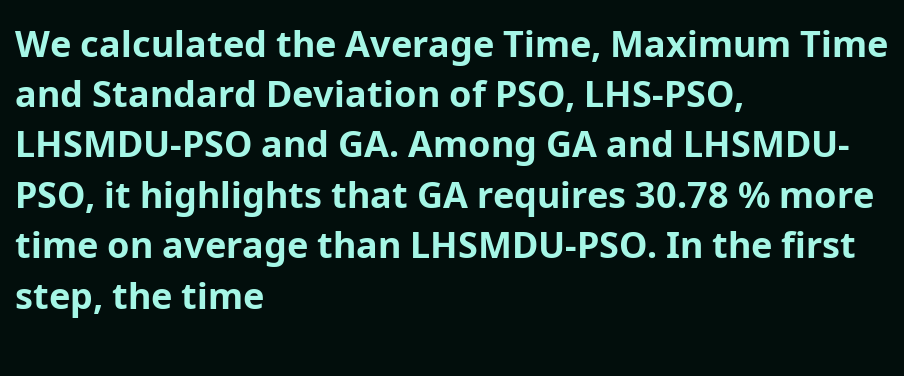We calculated the Average Time, Maximum Time and Standard Deviation of PSO, LHS-PSO, LHSMDU-PSO and GA. Among GA and LHSMDU-PSO, it highlights that GA requires 30.78 % more time on average than LHSMDU-PSO. In the first step, the time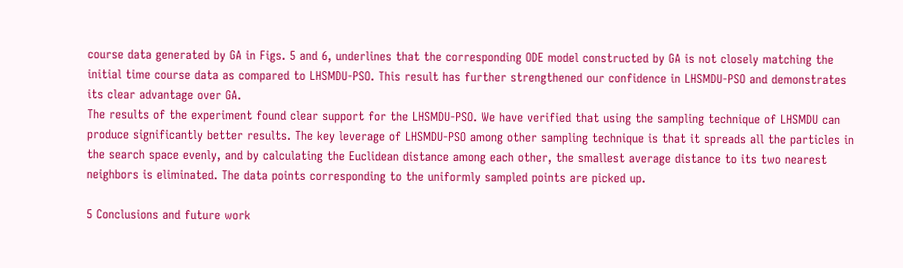course data generated by GA in Figs. 5 and 6, underlines that the corresponding ODE model constructed by GA is not closely matching the initial time course data as compared to LHSMDU-PSO. This result has further strengthened our confidence in LHSMDU-PSO and demonstrates its clear advantage over GA.
The results of the experiment found clear support for the LHSMDU-PSO. We have verified that using the sampling technique of LHSMDU can produce significantly better results. The key leverage of LHSMDU-PSO among other sampling technique is that it spreads all the particles in the search space evenly, and by calculating the Euclidean distance among each other, the smallest average distance to its two nearest neighbors is eliminated. The data points corresponding to the uniformly sampled points are picked up.

5 Conclusions and future work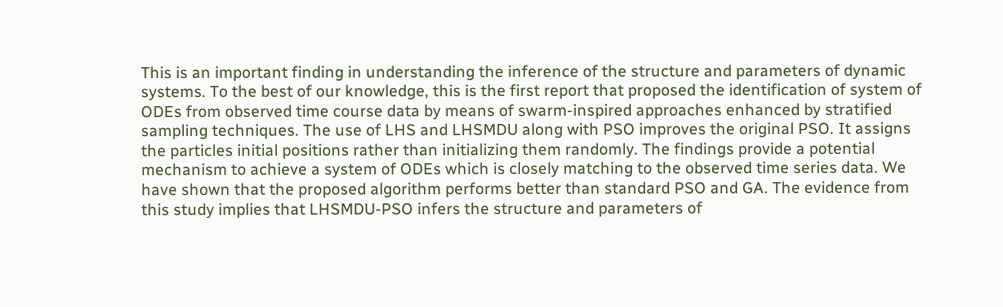This is an important finding in understanding the inference of the structure and parameters of dynamic systems. To the best of our knowledge, this is the first report that proposed the identification of system of ODEs from observed time course data by means of swarm-inspired approaches enhanced by stratified sampling techniques. The use of LHS and LHSMDU along with PSO improves the original PSO. It assigns the particles initial positions rather than initializing them randomly. The findings provide a potential mechanism to achieve a system of ODEs which is closely matching to the observed time series data. We have shown that the proposed algorithm performs better than standard PSO and GA. The evidence from this study implies that LHSMDU-PSO infers the structure and parameters of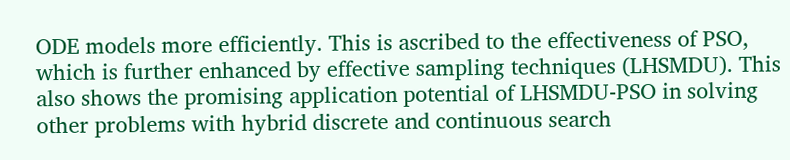ODE models more efficiently. This is ascribed to the effectiveness of PSO, which is further enhanced by effective sampling techniques (LHSMDU). This also shows the promising application potential of LHSMDU-PSO in solving other problems with hybrid discrete and continuous search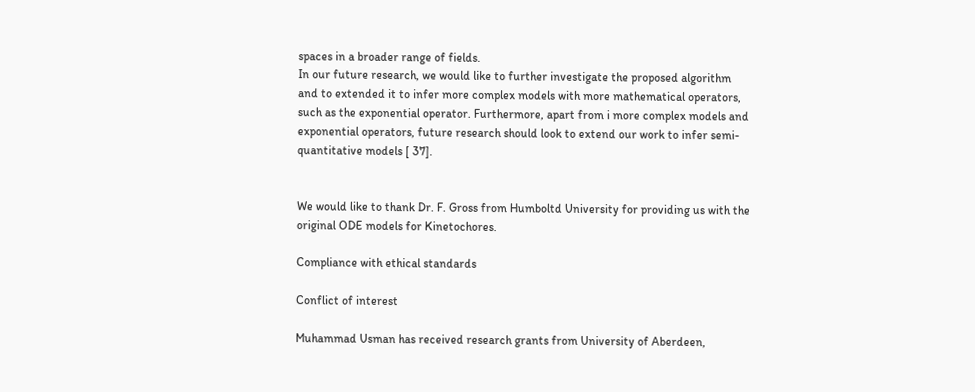spaces in a broader range of fields.
In our future research, we would like to further investigate the proposed algorithm and to extended it to infer more complex models with more mathematical operators, such as the exponential operator. Furthermore, apart from i more complex models and exponential operators, future research should look to extend our work to infer semi-quantitative models [ 37].


We would like to thank Dr. F. Gross from Humboltd University for providing us with the original ODE models for Kinetochores.

Compliance with ethical standards

Conflict of interest

Muhammad Usman has received research grants from University of Aberdeen,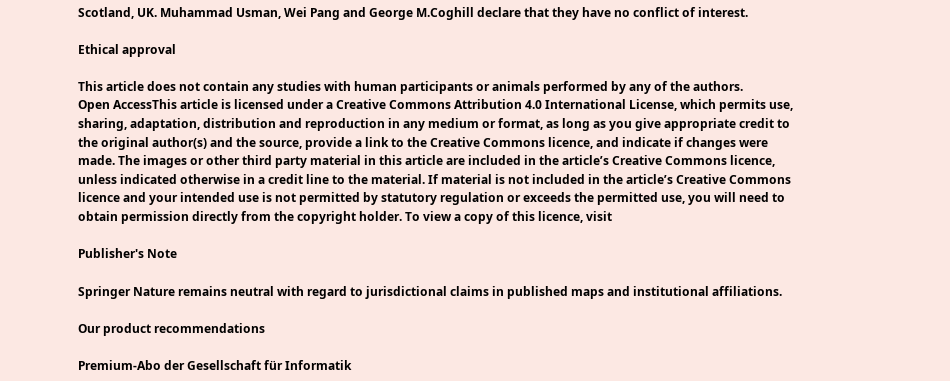Scotland, UK. Muhammad Usman, Wei Pang and George M.Coghill declare that they have no conflict of interest.

Ethical approval

This article does not contain any studies with human participants or animals performed by any of the authors.
Open AccessThis article is licensed under a Creative Commons Attribution 4.0 International License, which permits use, sharing, adaptation, distribution and reproduction in any medium or format, as long as you give appropriate credit to the original author(s) and the source, provide a link to the Creative Commons licence, and indicate if changes were made. The images or other third party material in this article are included in the article’s Creative Commons licence, unless indicated otherwise in a credit line to the material. If material is not included in the article’s Creative Commons licence and your intended use is not permitted by statutory regulation or exceeds the permitted use, you will need to obtain permission directly from the copyright holder. To view a copy of this licence, visit

Publisher's Note

Springer Nature remains neutral with regard to jurisdictional claims in published maps and institutional affiliations.

Our product recommendations

Premium-Abo der Gesellschaft für Informatik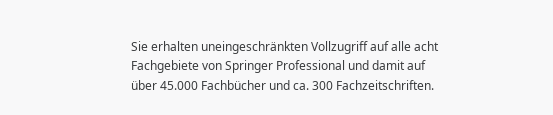Sie erhalten uneingeschränkten Vollzugriff auf alle acht Fachgebiete von Springer Professional und damit auf über 45.000 Fachbücher und ca. 300 Fachzeitschriften.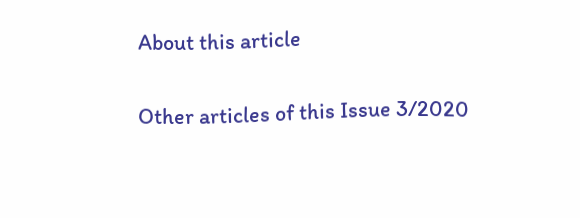About this article

Other articles of this Issue 3/2020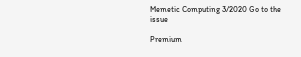Memetic Computing 3/2020 Go to the issue

Premium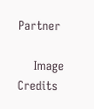Partner

    Image Credits